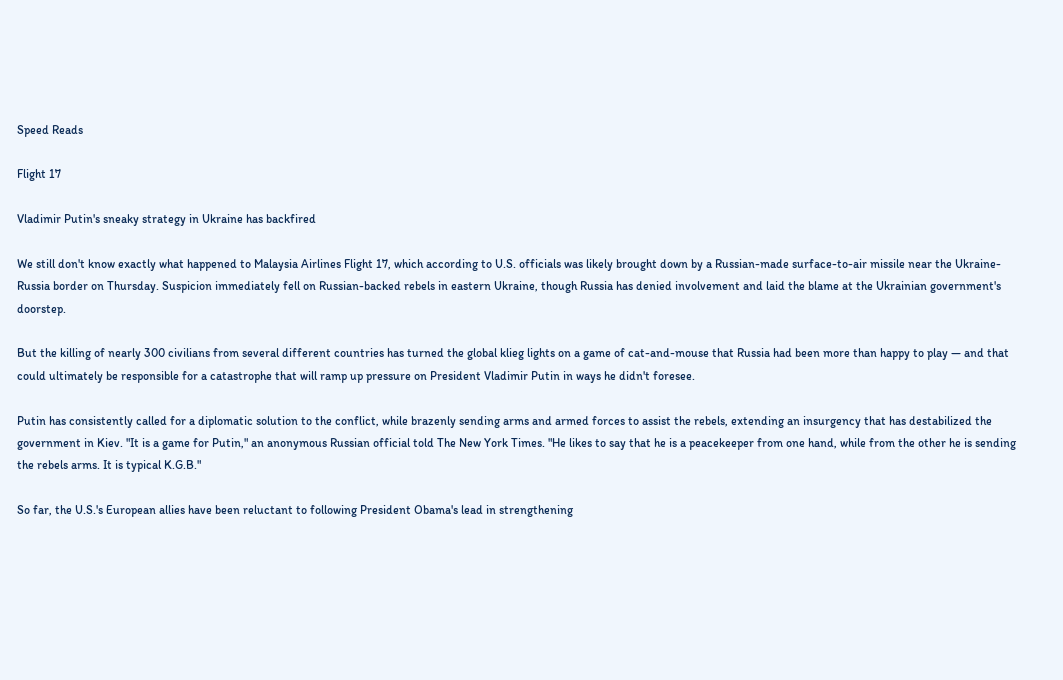Speed Reads

Flight 17

Vladimir Putin's sneaky strategy in Ukraine has backfired

We still don't know exactly what happened to Malaysia Airlines Flight 17, which according to U.S. officials was likely brought down by a Russian-made surface-to-air missile near the Ukraine-Russia border on Thursday. Suspicion immediately fell on Russian-backed rebels in eastern Ukraine, though Russia has denied involvement and laid the blame at the Ukrainian government's doorstep.

But the killing of nearly 300 civilians from several different countries has turned the global klieg lights on a game of cat-and-mouse that Russia had been more than happy to play — and that could ultimately be responsible for a catastrophe that will ramp up pressure on President Vladimir Putin in ways he didn't foresee.

Putin has consistently called for a diplomatic solution to the conflict, while brazenly sending arms and armed forces to assist the rebels, extending an insurgency that has destabilized the government in Kiev. "It is a game for Putin," an anonymous Russian official told The New York Times. "He likes to say that he is a peacekeeper from one hand, while from the other he is sending the rebels arms. It is typical K.G.B."

So far, the U.S.'s European allies have been reluctant to following President Obama's lead in strengthening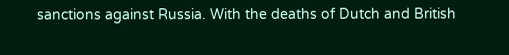sanctions against Russia. With the deaths of Dutch and British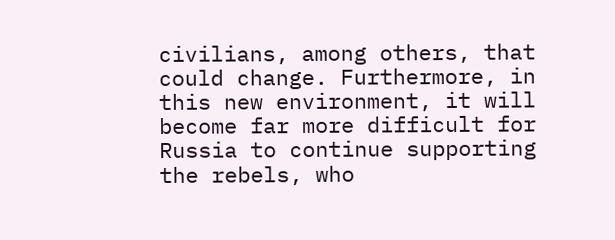civilians, among others, that could change. Furthermore, in this new environment, it will become far more difficult for Russia to continue supporting the rebels, who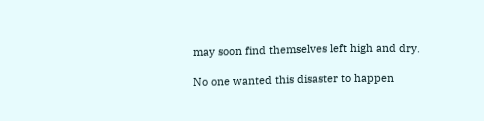may soon find themselves left high and dry.

No one wanted this disaster to happen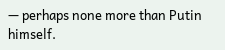— perhaps none more than Putin himself.